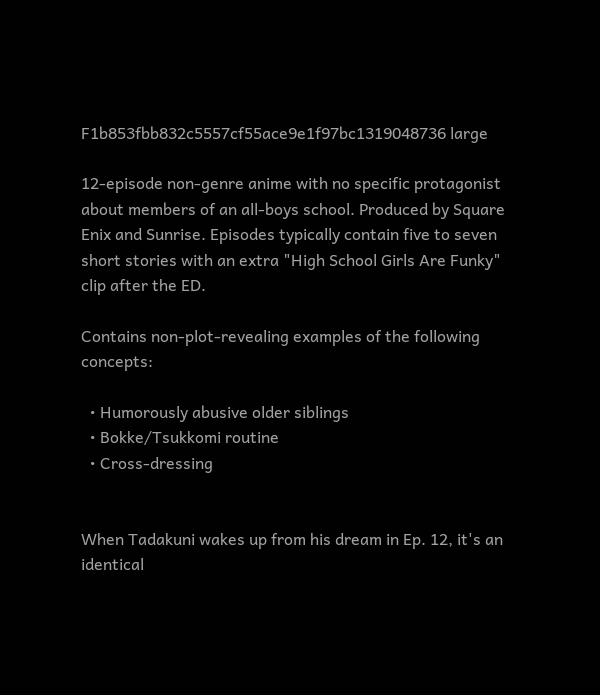F1b853fbb832c5557cf55ace9e1f97bc1319048736 large

12-episode non-genre anime with no specific protagonist about members of an all-boys school. Produced by Square Enix and Sunrise. Episodes typically contain five to seven short stories with an extra "High School Girls Are Funky" clip after the ED.

Contains non-plot-revealing examples of the following concepts:

  • Humorously abusive older siblings
  • Bokke/Tsukkomi routine
  • Cross-dressing


When Tadakuni wakes up from his dream in Ep. 12, it's an identical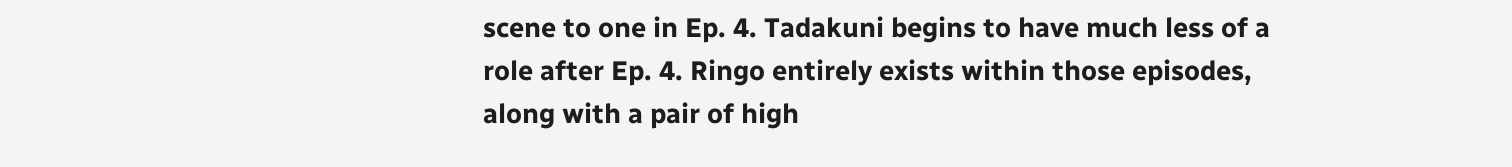scene to one in Ep. 4. Tadakuni begins to have much less of a role after Ep. 4. Ringo entirely exists within those episodes, along with a pair of high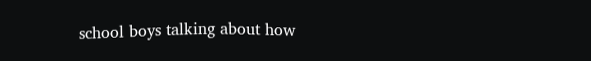school boys talking about how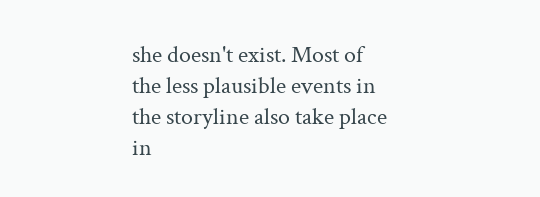she doesn't exist. Most of the less plausible events in the storyline also take place in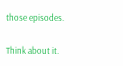those episodes.

Think about it.